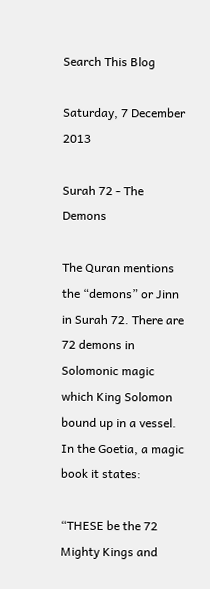Search This Blog

Saturday, 7 December 2013

Surah 72 - The Demons

The Quran mentions the “demons” or Jinn in Surah 72. There are 72 demons in Solomonic magic which King Solomon bound up in a vessel. In the Goetia, a magic book it states:

“THESE be the 72 Mighty Kings and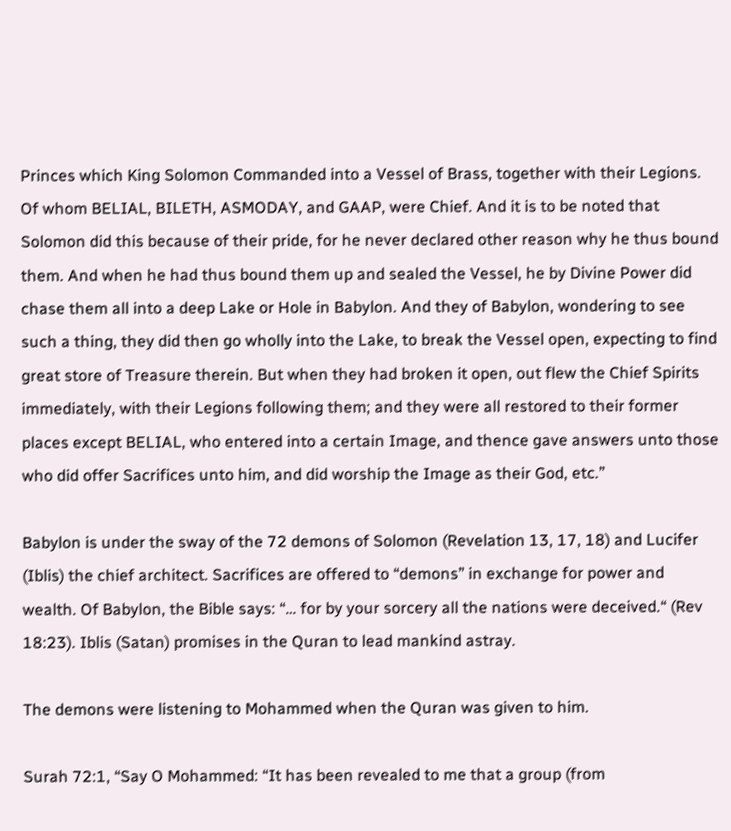Princes which King Solomon Commanded into a Vessel of Brass, together with their Legions. Of whom BELIAL, BILETH, ASMODAY, and GAAP, were Chief. And it is to be noted that Solomon did this because of their pride, for he never declared other reason why he thus bound them. And when he had thus bound them up and sealed the Vessel, he by Divine Power did chase them all into a deep Lake or Hole in Babylon. And they of Babylon, wondering to see such a thing, they did then go wholly into the Lake, to break the Vessel open, expecting to find great store of Treasure therein. But when they had broken it open, out flew the Chief Spirits immediately, with their Legions following them; and they were all restored to their former places except BELIAL, who entered into a certain Image, and thence gave answers unto those who did offer Sacrifices unto him, and did worship the Image as their God, etc.”

Babylon is under the sway of the 72 demons of Solomon (Revelation 13, 17, 18) and Lucifer (Iblis) the chief architect. Sacrifices are offered to “demons” in exchange for power and wealth. Of Babylon, the Bible says: “… for by your sorcery all the nations were deceived.“ (Rev 18:23). Iblis (Satan) promises in the Quran to lead mankind astray.

The demons were listening to Mohammed when the Quran was given to him.

Surah 72:1, “Say O Mohammed: “It has been revealed to me that a group (from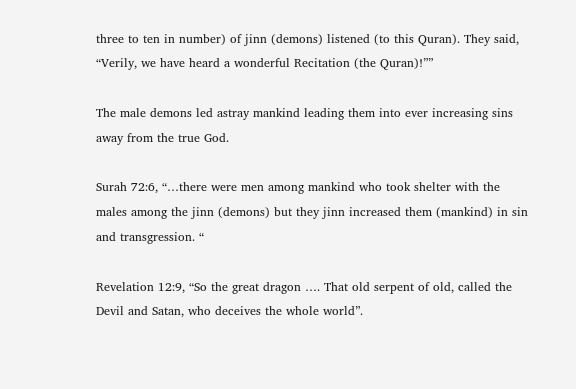three to ten in number) of jinn (demons) listened (to this Quran). They said, “Verily, we have heard a wonderful Recitation (the Quran)!””

The male demons led astray mankind leading them into ever increasing sins away from the true God.

Surah 72:6, “…there were men among mankind who took shelter with the males among the jinn (demons) but they jinn increased them (mankind) in sin and transgression. “

Revelation 12:9, “So the great dragon …. That old serpent of old, called the Devil and Satan, who deceives the whole world”.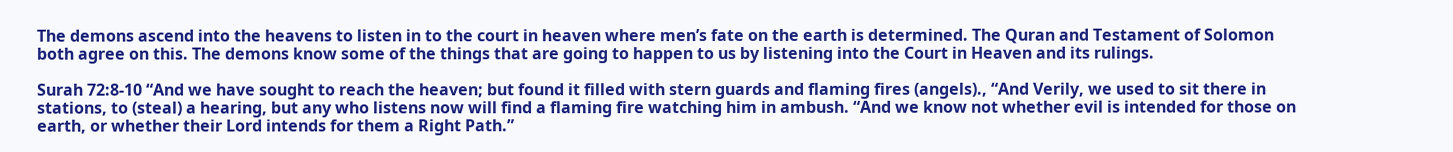The demons ascend into the heavens to listen in to the court in heaven where men’s fate on the earth is determined. The Quran and Testament of Solomon both agree on this. The demons know some of the things that are going to happen to us by listening into the Court in Heaven and its rulings.

Surah 72:8-10 “And we have sought to reach the heaven; but found it filled with stern guards and flaming fires (angels)., “And Verily, we used to sit there in stations, to (steal) a hearing, but any who listens now will find a flaming fire watching him in ambush. “And we know not whether evil is intended for those on earth, or whether their Lord intends for them a Right Path.”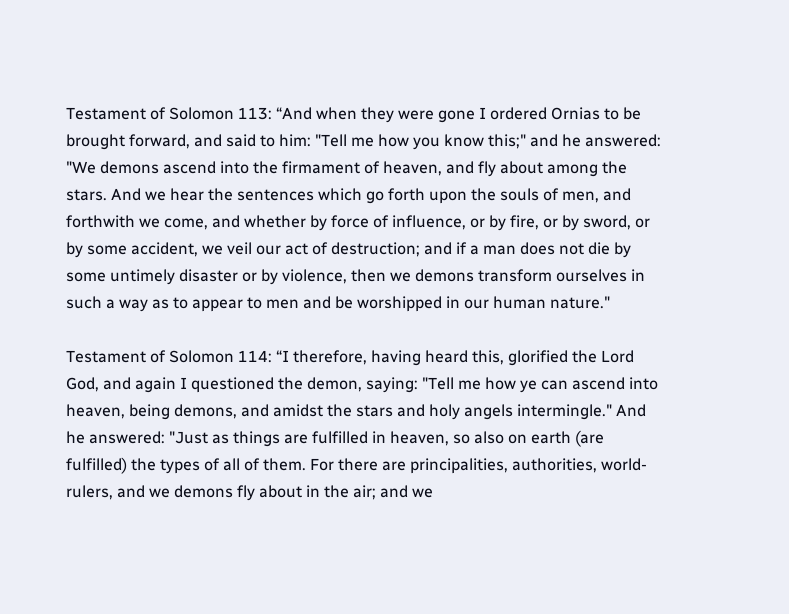Testament of Solomon 113: “And when they were gone I ordered Ornias to be brought forward, and said to him: "Tell me how you know this;" and he answered: "We demons ascend into the firmament of heaven, and fly about among the stars. And we hear the sentences which go forth upon the souls of men, and forthwith we come, and whether by force of influence, or by fire, or by sword, or by some accident, we veil our act of destruction; and if a man does not die by some untimely disaster or by violence, then we demons transform ourselves in such a way as to appear to men and be worshipped in our human nature."

Testament of Solomon 114: “I therefore, having heard this, glorified the Lord God, and again I questioned the demon, saying: "Tell me how ye can ascend into heaven, being demons, and amidst the stars and holy angels intermingle." And he answered: "Just as things are fulfilled in heaven, so also on earth (are fulfilled) the types of all of them. For there are principalities, authorities, world-rulers, and we demons fly about in the air; and we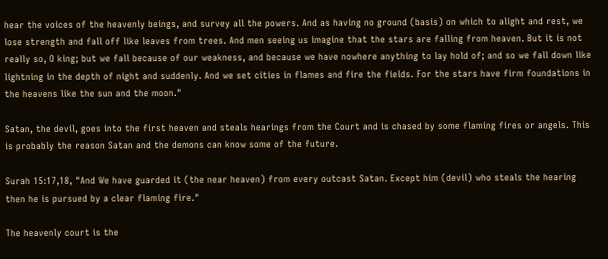hear the voices of the heavenly beings, and survey all the powers. And as having no ground (basis) on which to alight and rest, we lose strength and fall off like leaves from trees. And men seeing us imagine that the stars are falling from heaven. But it is not really so, O king; but we fall because of our weakness, and because we have nowhere anything to lay hold of; and so we fall down like lightning in the depth of night and suddenly. And we set cities in flames and fire the fields. For the stars have firm foundations in the heavens like the sun and the moon."

Satan, the devil, goes into the first heaven and steals hearings from the Court and is chased by some flaming fires or angels. This is probably the reason Satan and the demons can know some of the future.

Surah 15:17,18, "And We have guarded it (the near heaven) from every outcast Satan. Except him (devil) who steals the hearing then he is pursued by a clear flaming fire."

The heavenly court is the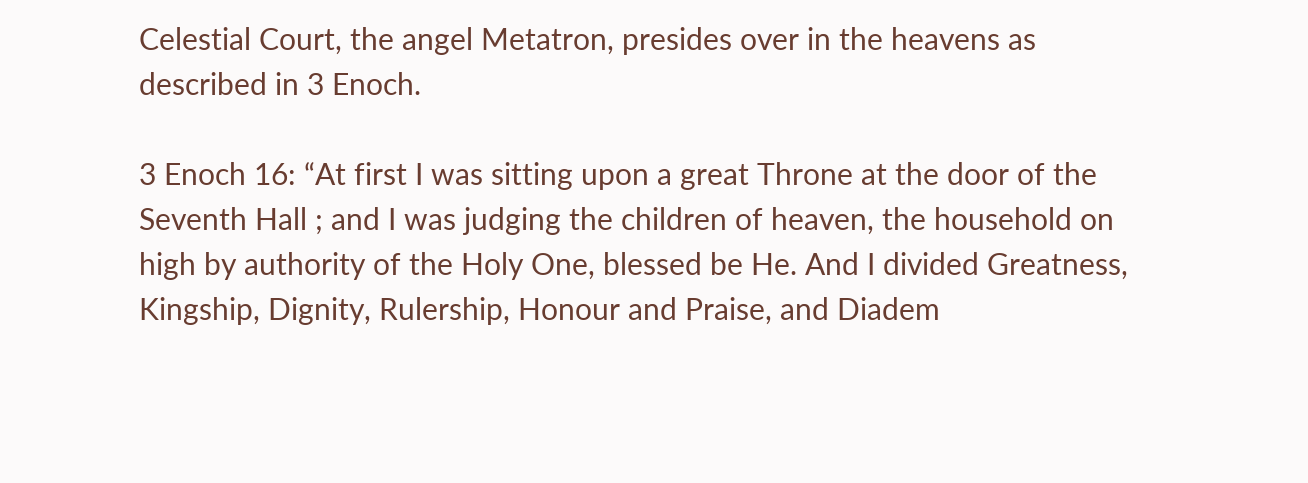Celestial Court, the angel Metatron, presides over in the heavens as described in 3 Enoch.

3 Enoch 16: “At first I was sitting upon a great Throne at the door of the Seventh Hall ; and I was judging the children of heaven, the household on high by authority of the Holy One, blessed be He. And I divided Greatness, Kingship, Dignity, Rulership, Honour and Praise, and Diadem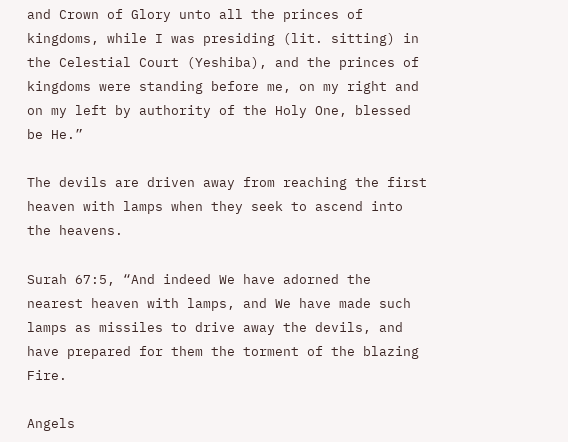and Crown of Glory unto all the princes of kingdoms, while I was presiding (lit. sitting) in the Celestial Court (Yeshiba), and the princes of kingdoms were standing before me, on my right and on my left by authority of the Holy One, blessed be He.”

The devils are driven away from reaching the first heaven with lamps when they seek to ascend into the heavens.

Surah 67:5, “And indeed We have adorned the nearest heaven with lamps, and We have made such lamps as missiles to drive away the devils, and have prepared for them the torment of the blazing Fire.

Angels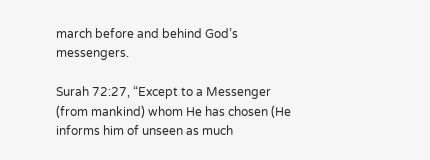march before and behind God’s messengers.

Surah 72:27, “Except to a Messenger (from mankind) whom He has chosen (He informs him of unseen as much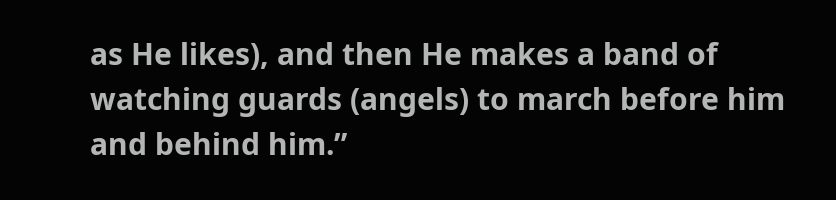as He likes), and then He makes a band of watching guards (angels) to march before him and behind him.”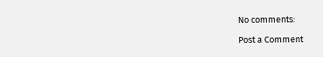No comments:

Post a Comment